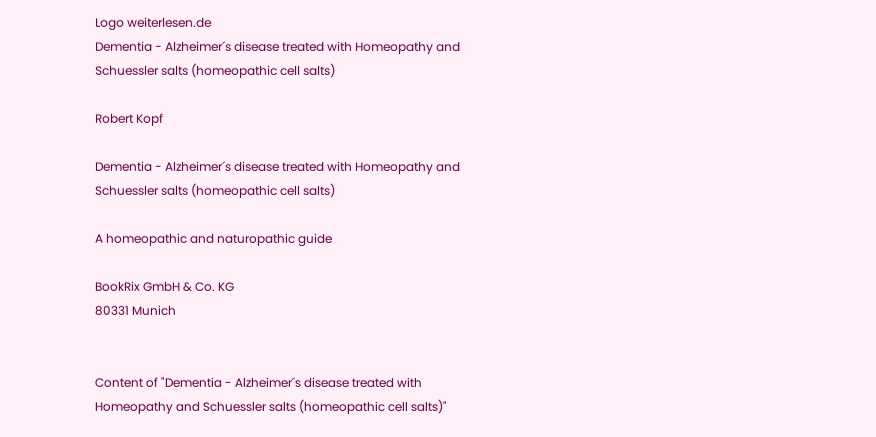Logo weiterlesen.de
Dementia - Alzheimer´s disease treated with Homeopathy and Schuessler salts (homeopathic cell salts)

Robert Kopf

Dementia - Alzheimer´s disease treated with Homeopathy and Schuessler salts (homeopathic cell salts)

A homeopathic and naturopathic guide

BookRix GmbH & Co. KG
80331 Munich


Content of "Dementia - Alzheimer´s disease treated with Homeopathy and Schuessler salts (homeopathic cell salts)"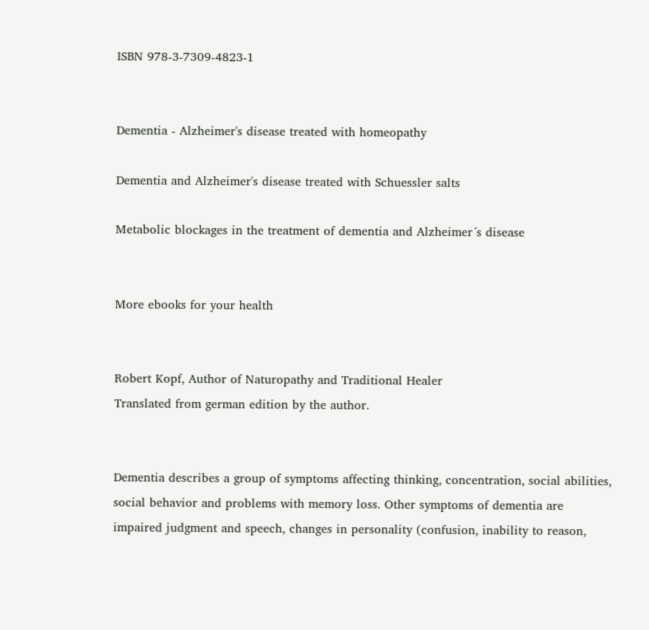ISBN 978-3-7309-4823-1


Dementia - Alzheimer's disease treated with homeopathy

Dementia and Alzheimer's disease treated with Schuessler salts

Metabolic blockages in the treatment of dementia and Alzheimer´s disease


More ebooks for your health


Robert Kopf, Author of Naturopathy and Traditional Healer
Translated from german edition by the author.


Dementia describes a group of symptoms affecting thinking, concentration, social abilities, social behavior and problems with memory loss. Other symptoms of dementia are impaired judgment and speech, changes in personality (confusion, inability to reason,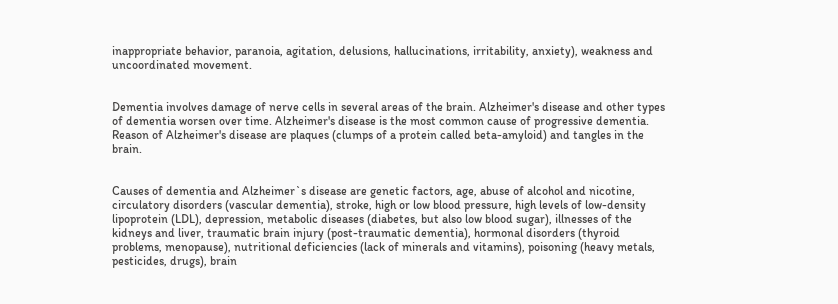inappropriate behavior, paranoia, agitation, delusions, hallucinations, irritability, anxiety), weakness and uncoordinated movement.


Dementia involves damage of nerve cells in several areas of the brain. Alzheimer's disease and other types of dementia worsen over time. Alzheimer's disease is the most common cause of progressive dementia. Reason of Alzheimer's disease are plaques (clumps of a protein called beta-amyloid) and tangles in the brain.


Causes of dementia and Alzheimer`s disease are genetic factors, age, abuse of alcohol and nicotine, circulatory disorders (vascular dementia), stroke, high or low blood pressure, high levels of low-density lipoprotein (LDL), depression, metabolic diseases (diabetes, but also low blood sugar), illnesses of the kidneys and liver, traumatic brain injury (post-traumatic dementia), hormonal disorders (thyroid problems, menopause), nutritional deficiencies (lack of minerals and vitamins), poisoning (heavy metals, pesticides, drugs), brain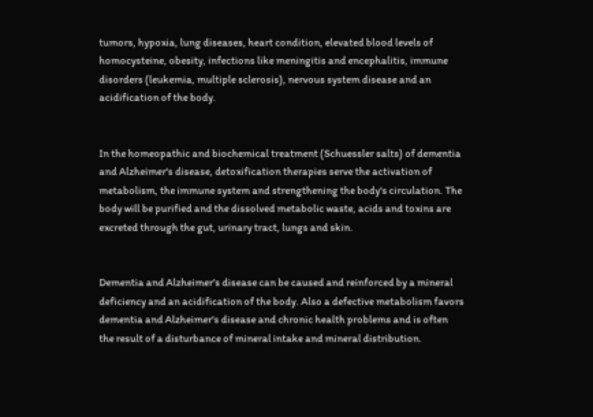tumors, hypoxia, lung diseases, heart condition, elevated blood levels of homocysteine, obesity, infections like meningitis and encephalitis, immune disorders (leukemia, multiple sclerosis), nervous system disease and an acidification of the body.


In the homeopathic and biochemical treatment (Schuessler salts) of dementia and Alzheimer's disease, detoxification therapies serve the activation of metabolism, the immune system and strengthening the body's circulation. The body will be purified and the dissolved metabolic waste, acids and toxins are excreted through the gut, urinary tract, lungs and skin.


Dementia and Alzheimer's disease can be caused and reinforced by a mineral deficiency and an acidification of the body. Also a defective metabolism favors dementia and Alzheimer's disease and chronic health problems and is often the result of a disturbance of mineral intake and mineral distribution.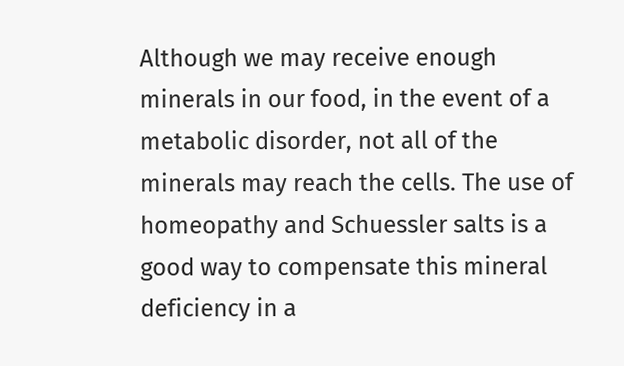Although we may receive enough minerals in our food, in the event of a metabolic disorder, not all of the minerals may reach the cells. The use of homeopathy and Schuessler salts is a good way to compensate this mineral deficiency in a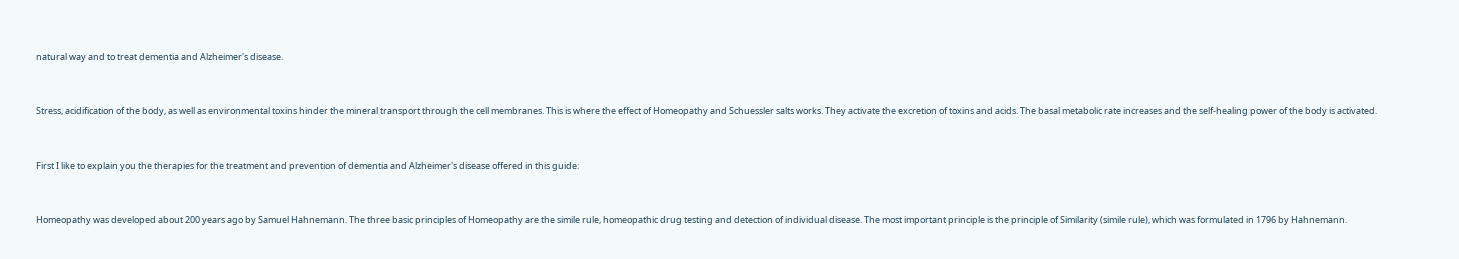natural way and to treat dementia and Alzheimer's disease.


Stress, acidification of the body, as well as environmental toxins hinder the mineral transport through the cell membranes. This is where the effect of Homeopathy and Schuessler salts works. They activate the excretion of toxins and acids. The basal metabolic rate increases and the self-healing power of the body is activated.


First I like to explain you the therapies for the treatment and prevention of dementia and Alzheimer's disease offered in this guide:


Homeopathy was developed about 200 years ago by Samuel Hahnemann. The three basic principles of Homeopathy are the simile rule, homeopathic drug testing and detection of individual disease. The most important principle is the principle of Similarity (simile rule), which was formulated in 1796 by Hahnemann.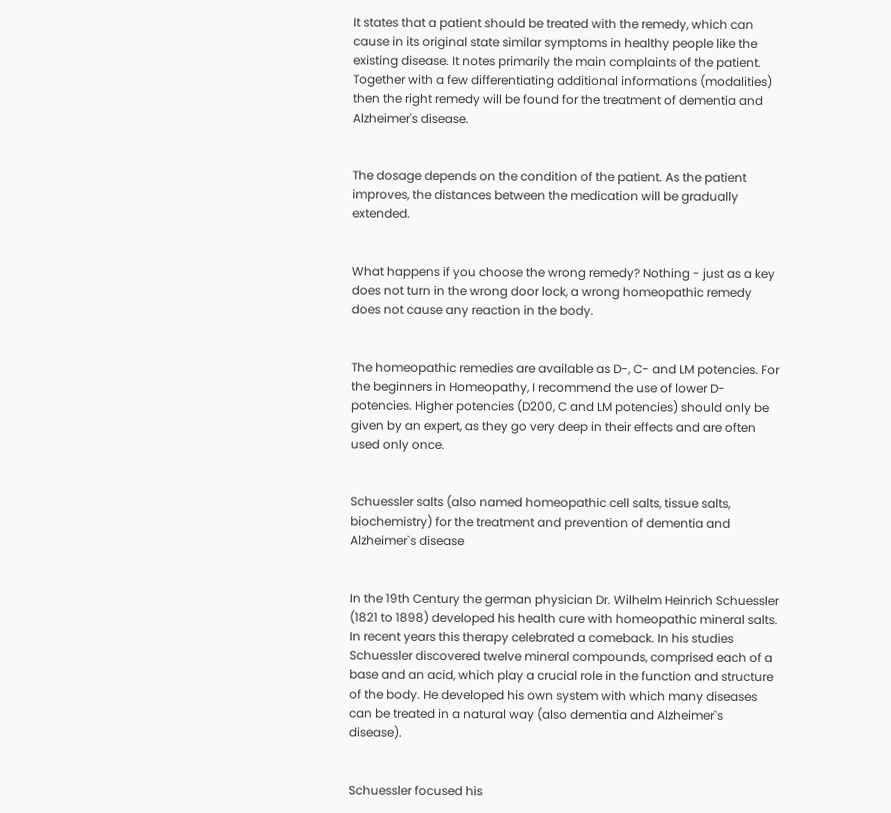It states that a patient should be treated with the remedy, which can cause in its original state similar symptoms in healthy people like the existing disease. It notes primarily the main complaints of the patient. Together with a few differentiating additional informations (modalities) then the right remedy will be found for the treatment of dementia and Alzheimer's disease.


The dosage depends on the condition of the patient. As the patient improves, the distances between the medication will be gradually extended.


What happens if you choose the wrong remedy? Nothing - just as a key does not turn in the wrong door lock, a wrong homeopathic remedy does not cause any reaction in the body.


The homeopathic remedies are available as D-, C- and LM potencies. For the beginners in Homeopathy, I recommend the use of lower D-potencies. Higher potencies (D200, C and LM potencies) should only be given by an expert, as they go very deep in their effects and are often used only once.


Schuessler salts (also named homeopathic cell salts, tissue salts, biochemistry) for the treatment and prevention of dementia and Alzheimer`s disease


In the 19th Century the german physician Dr. Wilhelm Heinrich Schuessler (1821 to 1898) developed his health cure with homeopathic mineral salts. In recent years this therapy celebrated a comeback. In his studies Schuessler discovered twelve mineral compounds, comprised each of a base and an acid, which play a crucial role in the function and structure of the body. He developed his own system with which many diseases can be treated in a natural way (also dementia and Alzheimer`s disease).


Schuessler focused his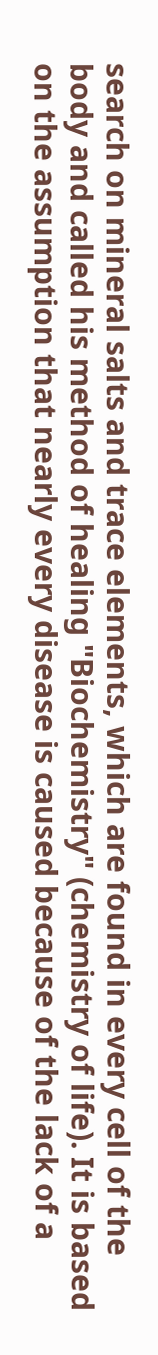search on mineral salts and trace elements, which are found in every cell of the body and called his method of healing "Biochemistry" (chemistry of life). It is based on the assumption that nearly every disease is caused because of the lack of a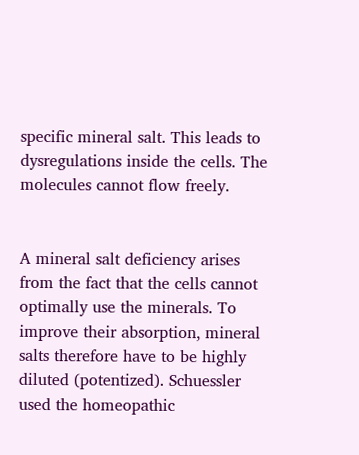specific mineral salt. This leads to dysregulations inside the cells. The molecules cannot flow freely.


A mineral salt deficiency arises from the fact that the cells cannot optimally use the minerals. To improve their absorption, mineral salts therefore have to be highly diluted (potentized). Schuessler used the homeopathic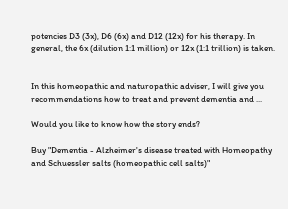potencies D3 (3x), D6 (6x) and D12 (12x) for his therapy. In general, the 6x (dilution 1:1 million) or 12x (1:1 trillion) is taken.


In this homeopathic and naturopathic adviser, I will give you recommendations how to treat and prevent dementia and ...

Would you like to know how the story ends?

Buy "Dementia - Alzheimer's disease treated with Homeopathy and Schuessler salts (homeopathic cell salts)"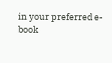in your preferred e-book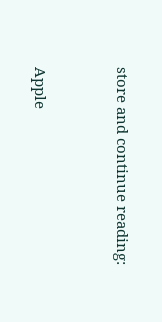store and continue reading:


Apple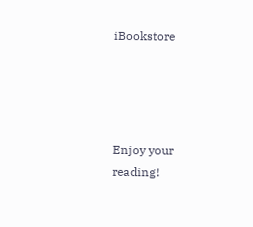iBookstore




Enjoy your reading!